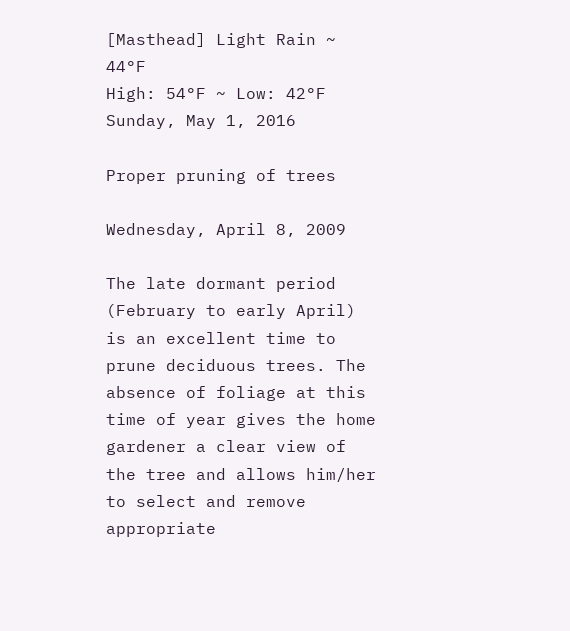[Masthead] Light Rain ~ 44°F
High: 54°F ~ Low: 42°F
Sunday, May 1, 2016

Proper pruning of trees

Wednesday, April 8, 2009

The late dormant period (February to early April) is an excellent time to prune deciduous trees. The absence of foliage at this time of year gives the home gardener a clear view of the tree and allows him/her to select and remove appropriate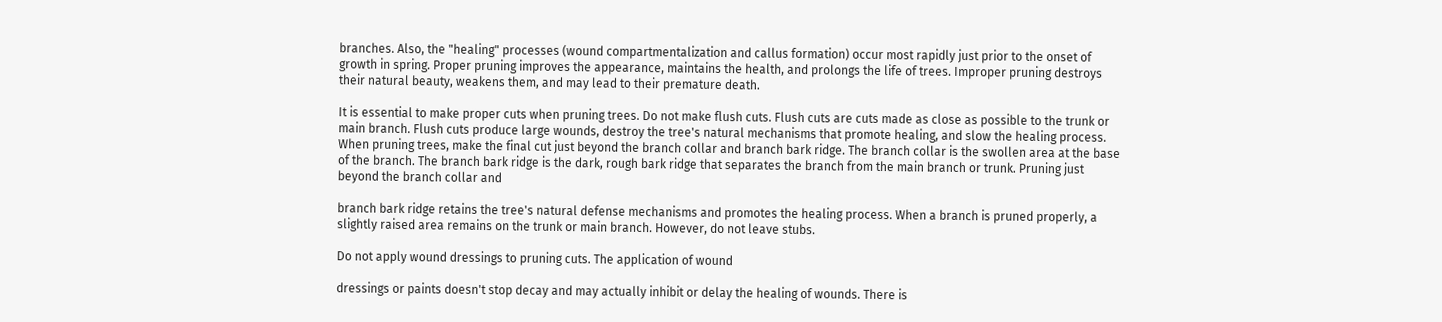branches. Also, the "healing" processes (wound compartmentalization and callus formation) occur most rapidly just prior to the onset of growth in spring. Proper pruning improves the appearance, maintains the health, and prolongs the life of trees. Improper pruning destroys their natural beauty, weakens them, and may lead to their premature death.

It is essential to make proper cuts when pruning trees. Do not make flush cuts. Flush cuts are cuts made as close as possible to the trunk or main branch. Flush cuts produce large wounds, destroy the tree's natural mechanisms that promote healing, and slow the healing process. When pruning trees, make the final cut just beyond the branch collar and branch bark ridge. The branch collar is the swollen area at the base of the branch. The branch bark ridge is the dark, rough bark ridge that separates the branch from the main branch or trunk. Pruning just beyond the branch collar and

branch bark ridge retains the tree's natural defense mechanisms and promotes the healing process. When a branch is pruned properly, a slightly raised area remains on the trunk or main branch. However, do not leave stubs.

Do not apply wound dressings to pruning cuts. The application of wound

dressings or paints doesn't stop decay and may actually inhibit or delay the healing of wounds. There is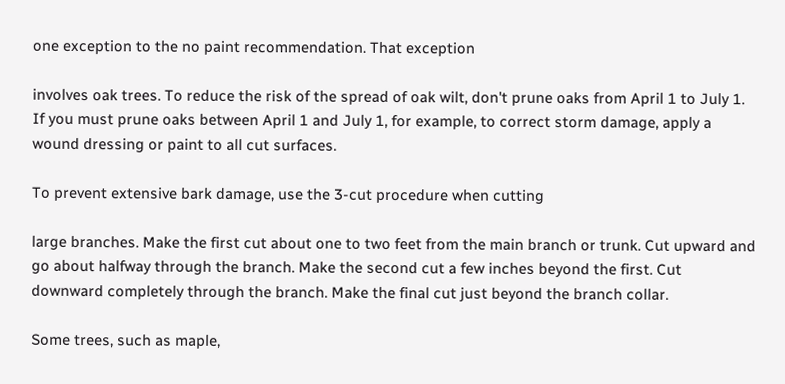one exception to the no paint recommendation. That exception

involves oak trees. To reduce the risk of the spread of oak wilt, don't prune oaks from April 1 to July 1. If you must prune oaks between April 1 and July 1, for example, to correct storm damage, apply a wound dressing or paint to all cut surfaces.

To prevent extensive bark damage, use the 3-cut procedure when cutting

large branches. Make the first cut about one to two feet from the main branch or trunk. Cut upward and go about halfway through the branch. Make the second cut a few inches beyond the first. Cut downward completely through the branch. Make the final cut just beyond the branch collar.

Some trees, such as maple,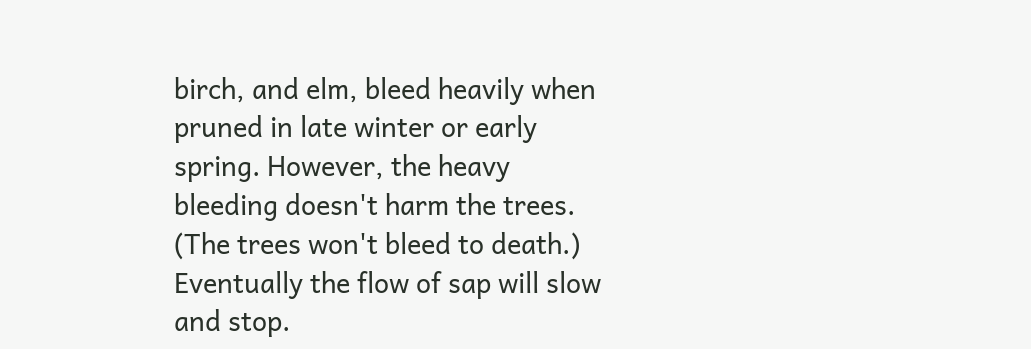birch, and elm, bleed heavily when pruned in late winter or early spring. However, the heavy bleeding doesn't harm the trees. (The trees won't bleed to death.) Eventually the flow of sap will slow and stop.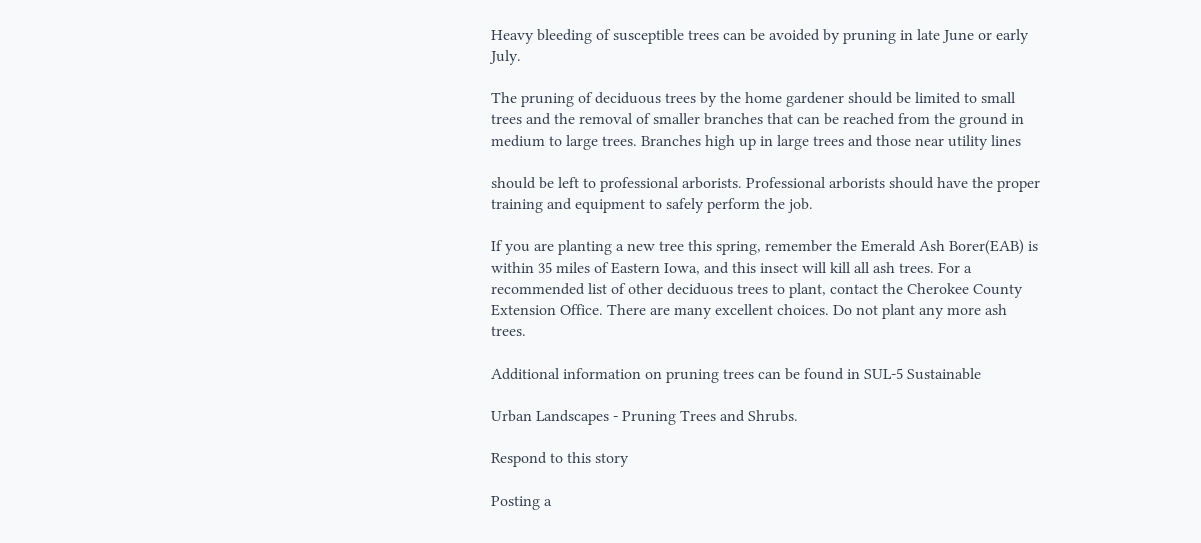Heavy bleeding of susceptible trees can be avoided by pruning in late June or early July.

The pruning of deciduous trees by the home gardener should be limited to small trees and the removal of smaller branches that can be reached from the ground in medium to large trees. Branches high up in large trees and those near utility lines

should be left to professional arborists. Professional arborists should have the proper training and equipment to safely perform the job.

If you are planting a new tree this spring, remember the Emerald Ash Borer(EAB) is within 35 miles of Eastern Iowa, and this insect will kill all ash trees. For a recommended list of other deciduous trees to plant, contact the Cherokee County Extension Office. There are many excellent choices. Do not plant any more ash trees.

Additional information on pruning trees can be found in SUL-5 Sustainable

Urban Landscapes - Pruning Trees and Shrubs.

Respond to this story

Posting a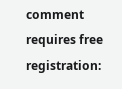comment requires free registration: